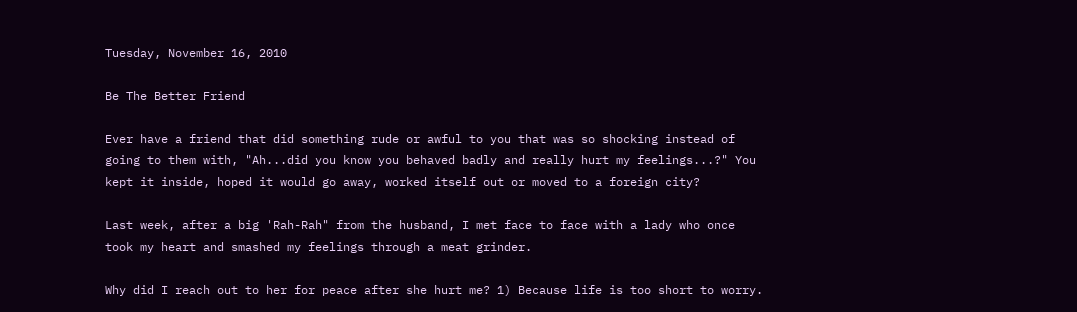Tuesday, November 16, 2010

Be The Better Friend

Ever have a friend that did something rude or awful to you that was so shocking instead of going to them with, "Ah...did you know you behaved badly and really hurt my feelings...?" You kept it inside, hoped it would go away, worked itself out or moved to a foreign city?

Last week, after a big 'Rah-Rah" from the husband, I met face to face with a lady who once took my heart and smashed my feelings through a meat grinder.

Why did I reach out to her for peace after she hurt me? 1) Because life is too short to worry.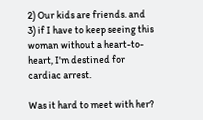2) Our kids are friends. and 3) if I have to keep seeing this woman without a heart-to-heart, I'm destined for cardiac arrest.

Was it hard to meet with her?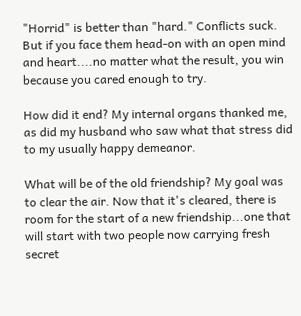"Horrid" is better than "hard." Conflicts suck. But if you face them head-on with an open mind and heart....no matter what the result, you win because you cared enough to try.

How did it end? My internal organs thanked me, as did my husband who saw what that stress did to my usually happy demeanor.

What will be of the old friendship? My goal was to clear the air. Now that it's cleared, there is room for the start of a new friendship...one that will start with two people now carrying fresh secret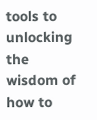tools to unlocking the wisdom of how to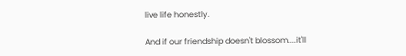live life honestly.

And if our friendship doesn't blossom....it'll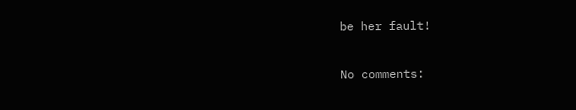be her fault!

No comments: